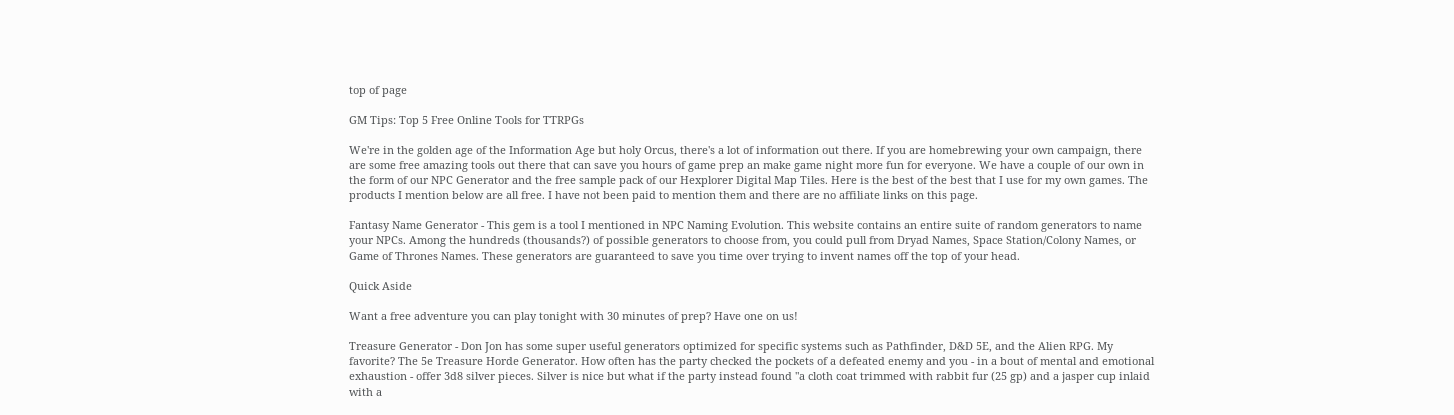top of page

GM Tips: Top 5 Free Online Tools for TTRPGs

We're in the golden age of the Information Age but holy Orcus, there's a lot of information out there. If you are homebrewing your own campaign, there are some free amazing tools out there that can save you hours of game prep an make game night more fun for everyone. We have a couple of our own in the form of our NPC Generator and the free sample pack of our Hexplorer Digital Map Tiles. Here is the best of the best that I use for my own games. The products I mention below are all free. I have not been paid to mention them and there are no affiliate links on this page.

Fantasy Name Generator - This gem is a tool I mentioned in NPC Naming Evolution. This website contains an entire suite of random generators to name your NPCs. Among the hundreds (thousands?) of possible generators to choose from, you could pull from Dryad Names, Space Station/Colony Names, or Game of Thrones Names. These generators are guaranteed to save you time over trying to invent names off the top of your head.

Quick Aside

Want a free adventure you can play tonight with 30 minutes of prep? Have one on us!

Treasure Generator - Don Jon has some super useful generators optimized for specific systems such as Pathfinder, D&D 5E, and the Alien RPG. My favorite? The 5e Treasure Horde Generator. How often has the party checked the pockets of a defeated enemy and you - in a bout of mental and emotional exhaustion - offer 3d8 silver pieces. Silver is nice but what if the party instead found "a cloth coat trimmed with rabbit fur (25 gp) and a jasper cup inlaid with a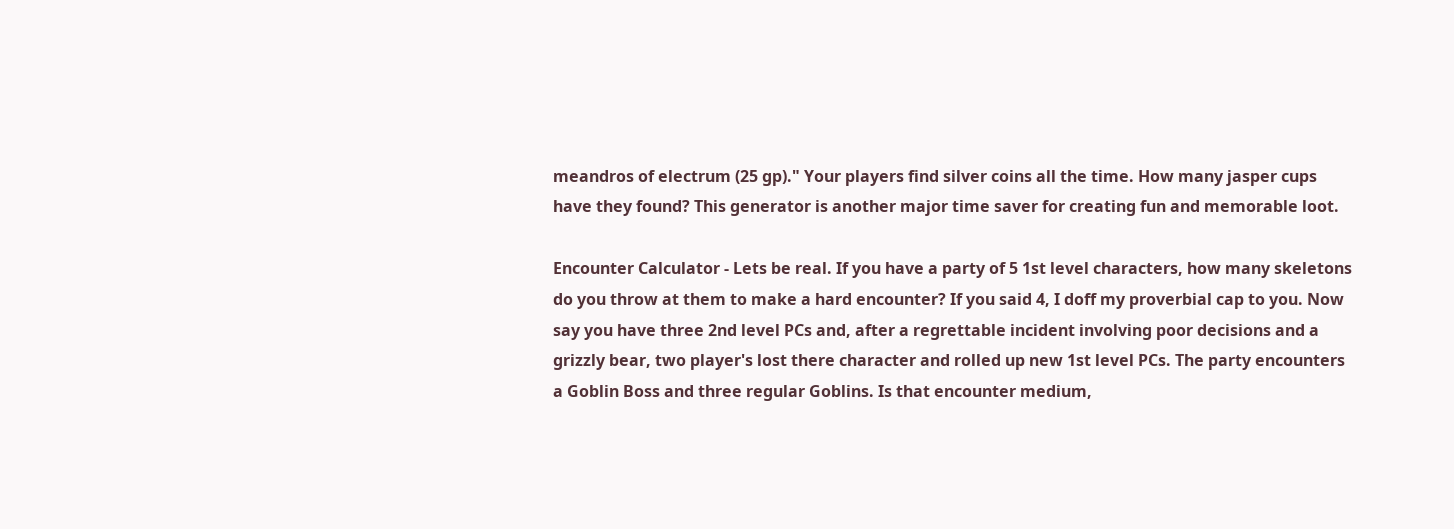meandros of electrum (25 gp)." Your players find silver coins all the time. How many jasper cups have they found? This generator is another major time saver for creating fun and memorable loot.

Encounter Calculator - Lets be real. If you have a party of 5 1st level characters, how many skeletons do you throw at them to make a hard encounter? If you said 4, I doff my proverbial cap to you. Now say you have three 2nd level PCs and, after a regrettable incident involving poor decisions and a grizzly bear, two player's lost there character and rolled up new 1st level PCs. The party encounters a Goblin Boss and three regular Goblins. Is that encounter medium,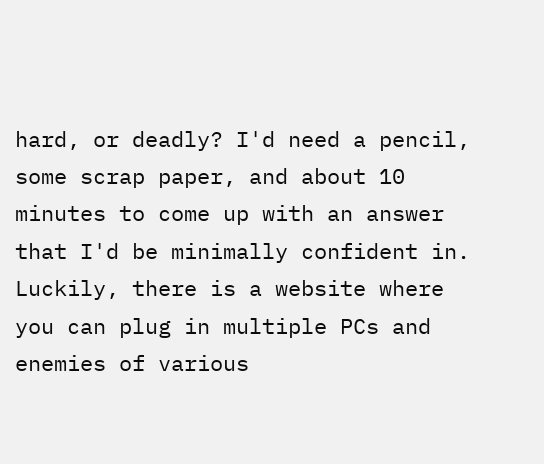hard, or deadly? I'd need a pencil, some scrap paper, and about 10 minutes to come up with an answer that I'd be minimally confident in. Luckily, there is a website where you can plug in multiple PCs and enemies of various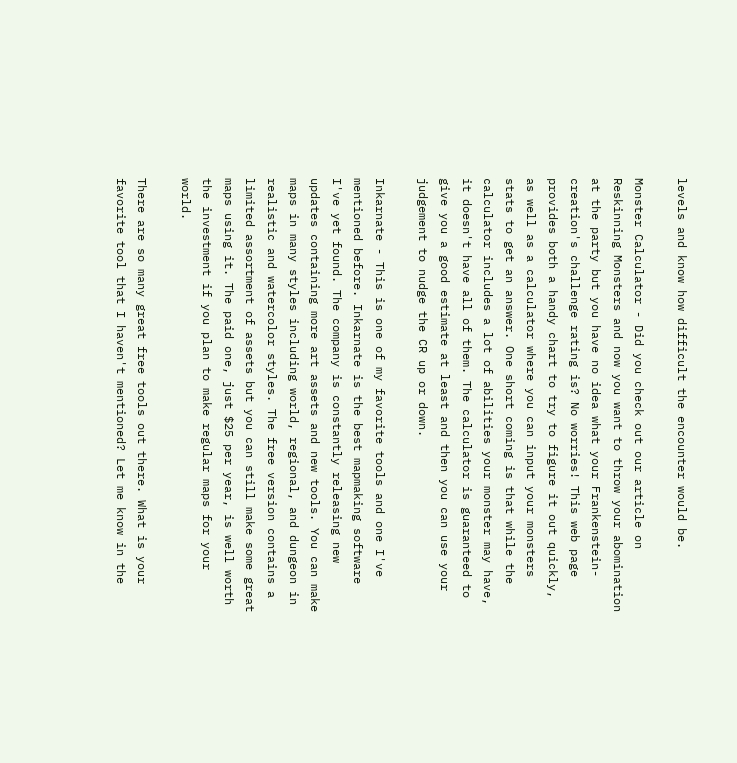levels and know how difficult the encounter would be.

Monster Calculator - Did you check out our article on Reskinning Monsters and now you want to throw your abomination at the party but you have no idea what your Frankenstein-creation's challenge rating is? No worries! This web page provides both a handy chart to try to figure it out quickly, as well as a calculator where you can input your monsters stats to get an answer. One short coming is that while the calculator includes a lot of abilities your monster may have, it doesn't have all of them. The calculator is guaranteed to give you a good estimate at least and then you can use your judgement to nudge the CR up or down.

Inkarnate - This is one of my favorite tools and one I've mentioned before. Inkarnate is the best mapmaking software I've yet found. The company is constantly releasing new updates containing more art assets and new tools. You can make maps in many styles including world, regional, and dungeon in realistic and watercolor styles. The free version contains a limited assortment of assets but you can still make some great maps using it. The paid one, just $25 per year, is well worth the investment if you plan to make regular maps for your world.

There are so many great free tools out there. What is your favorite tool that I haven't mentioned? Let me know in the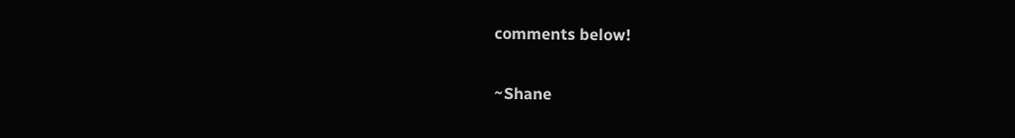comments below!

~Shane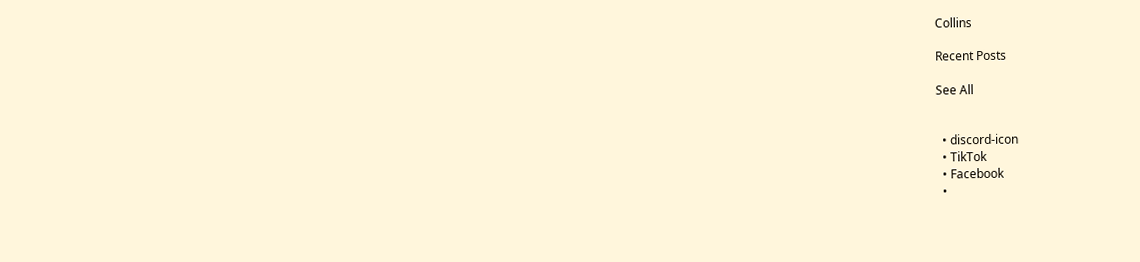Collins

Recent Posts

See All


  • discord-icon
  • TikTok
  • Facebook
  •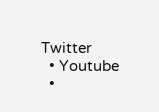Twitter
  • Youtube
  •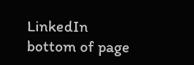LinkedIn
bottom of page